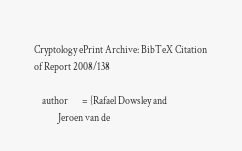Cryptology ePrint Archive: BibTeX Citation of Report 2008/138

    author       = {Rafael Dowsley and
            Jeroen van de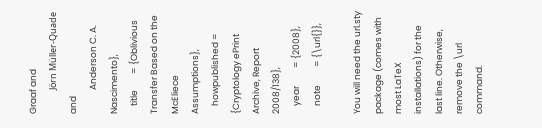Graaf and
            Jörn Müller-Quade and
            Anderson C. A. Nascimento},
    title        = {Oblivious Transfer Based on the McEliece Assumptions},
    howpublished = {Cryptology ePrint Archive, Report 2008/138},
    year         = {2008},
    note         = {\url{}},

You will need the url.sty package (comes with most LaTeX installations) for the last line. Otherwise, remove the \url command.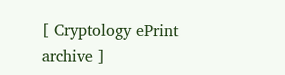[ Cryptology ePrint archive ]